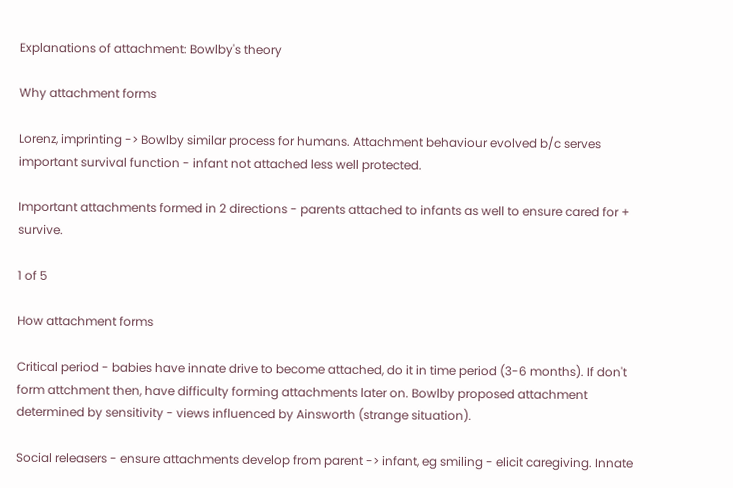Explanations of attachment: Bowlby's theory

Why attachment forms

Lorenz, imprinting -> Bowlby similar process for humans. Attachment behaviour evolved b/c serves important survival function - infant not attached less well protected.

Important attachments formed in 2 directions - parents attached to infants as well to ensure cared for + survive.

1 of 5

How attachment forms

Critical period - babies have innate drive to become attached, do it in time period (3-6 months). If don't form attchment then, have difficulty forming attachments later on. Bowlby proposed attachment determined by sensitivity - views influenced by Ainsworth (strange situation).

Social releasers - ensure attachments develop from parent -> infant, eg smiling - elicit caregiving. Innate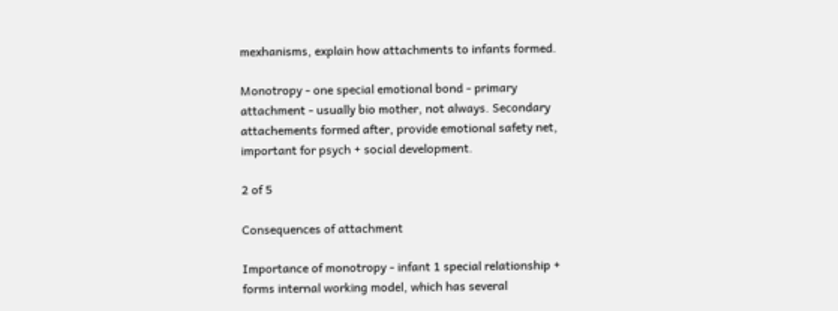mexhanisms, explain how attachments to infants formed.

Monotropy - one special emotional bond - primary attachment - usually bio mother, not always. Secondary attachements formed after, provide emotional safety net, important for psych + social development.

2 of 5

Consequences of attachment

Importance of monotropy - infant 1 special relationship + forms internal working model, which has several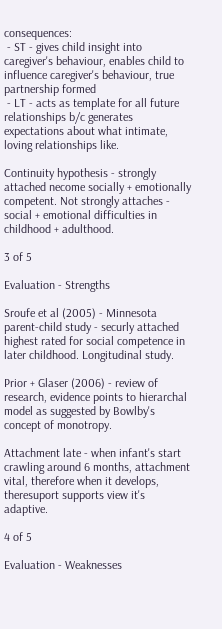consequences:
 - ST - gives child insight into caregiver's behaviour, enables child to influence caregiver's behaviour, true partnership formed
 - LT - acts as template for all future relationships b/c generates expectations about what intimate, loving relationships like.

Continuity hypothesis - strongly attached necome socially + emotionally competent. Not strongly attaches - social + emotional difficulties in childhood + adulthood.

3 of 5

Evaluation - Strengths

Sroufe et al (2005) - Minnesota parent-child study - securly attached highest rated for social competence in later childhood. Longitudinal study.

Prior + Glaser (2006) - review of research, evidence points to hierarchal model as suggested by Bowlby's concept of monotropy.

Attachment late - when infant's start crawling around 6 months, attachment vital, therefore when it develops, theresuport supports view it's adaptive.

4 of 5

Evaluation - Weaknesses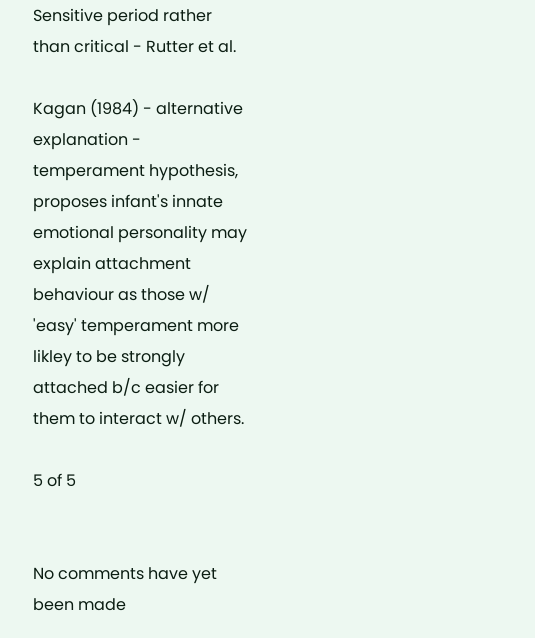Sensitive period rather than critical - Rutter et al.

Kagan (1984) - alternative explanation - temperament hypothesis, proposes infant's innate emotional personality may explain attachment behaviour as those w/ 'easy' temperament more likley to be strongly attached b/c easier for them to interact w/ others.

5 of 5


No comments have yet been made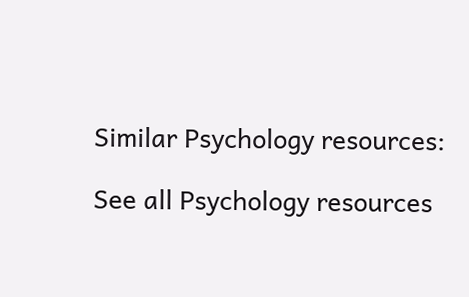Similar Psychology resources:

See all Psychology resources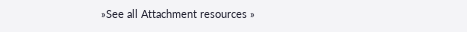»See all Attachment resources »